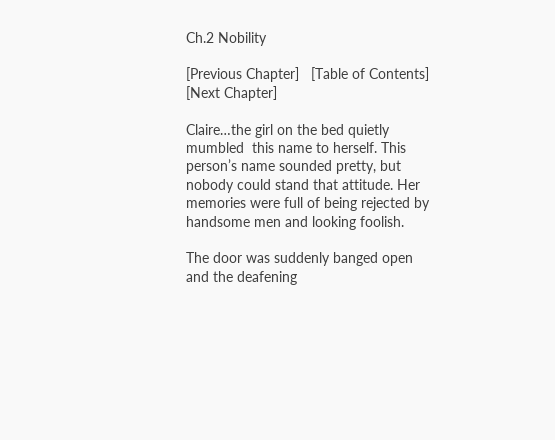Ch.2 Nobility

[Previous Chapter]   [Table of Contents]   [Next Chapter]

Claire…the girl on the bed quietly mumbled  this name to herself. This person’s name sounded pretty, but nobody could stand that attitude. Her memories were full of being rejected by handsome men and looking foolish.

The door was suddenly banged open and the deafening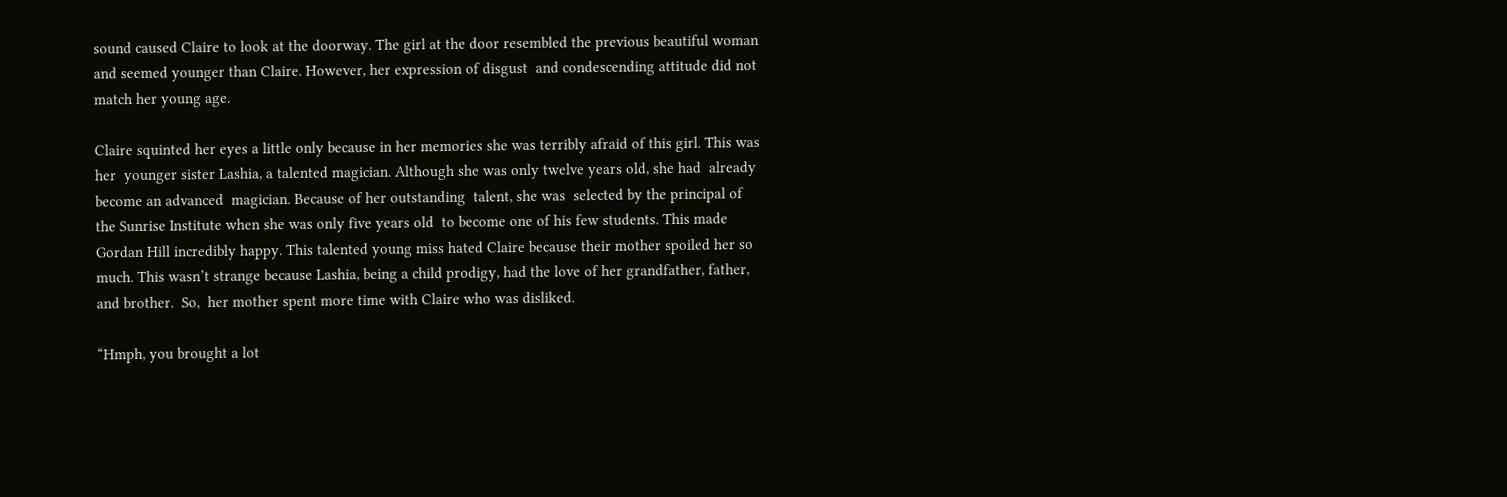sound caused Claire to look at the doorway. The girl at the door resembled the previous beautiful woman and seemed younger than Claire. However, her expression of disgust  and condescending attitude did not match her young age.

Claire squinted her eyes a little only because in her memories she was terribly afraid of this girl. This was her  younger sister Lashia, a talented magician. Although she was only twelve years old, she had  already become an advanced  magician. Because of her outstanding  talent, she was  selected by the principal of the Sunrise Institute when she was only five years old  to become one of his few students. This made Gordan Hill incredibly happy. This talented young miss hated Claire because their mother spoiled her so much. This wasn’t strange because Lashia, being a child prodigy, had the love of her grandfather, father, and brother.  So,  her mother spent more time with Claire who was disliked.

“Hmph, you brought a lot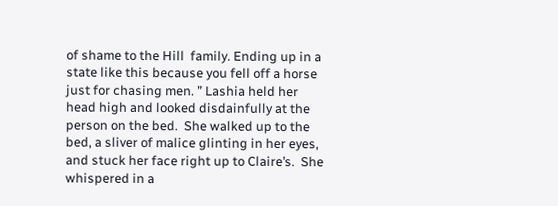of shame to the Hill  family. Ending up in a state like this because you fell off a horse just for chasing men. ” Lashia held her head high and looked disdainfully at the person on the bed.  She walked up to the bed, a sliver of malice glinting in her eyes, and stuck her face right up to Claire’s.  She whispered in a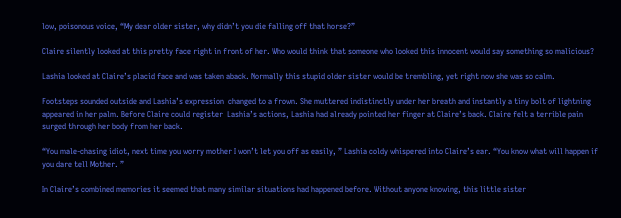low, poisonous voice, “My dear older sister, why didn’t you die falling off that horse?”

Claire silently looked at this pretty face right in front of her. Who would think that someone who looked this innocent would say something so malicious?

Lashia looked at Claire’s placid face and was taken aback. Normally this stupid older sister would be trembling, yet right now she was so calm.

Footsteps sounded outside and Lashia’s expression  changed to a frown. She muttered indistinctly under her breath and instantly a tiny bolt of lightning appeared in her palm. Before Claire could register  Lashia’s actions, Lashia had already pointed her finger at Claire’s back. Claire felt a terrible pain surged through her body from her back.

“You male-chasing idiot, next time you worry mother I won’t let you off as easily, ” Lashia coldy whispered into Claire’s ear. “You know what will happen if you dare tell Mother. ”

In Claire’s combined memories it seemed that many similar situations had happened before. Without anyone knowing, this little sister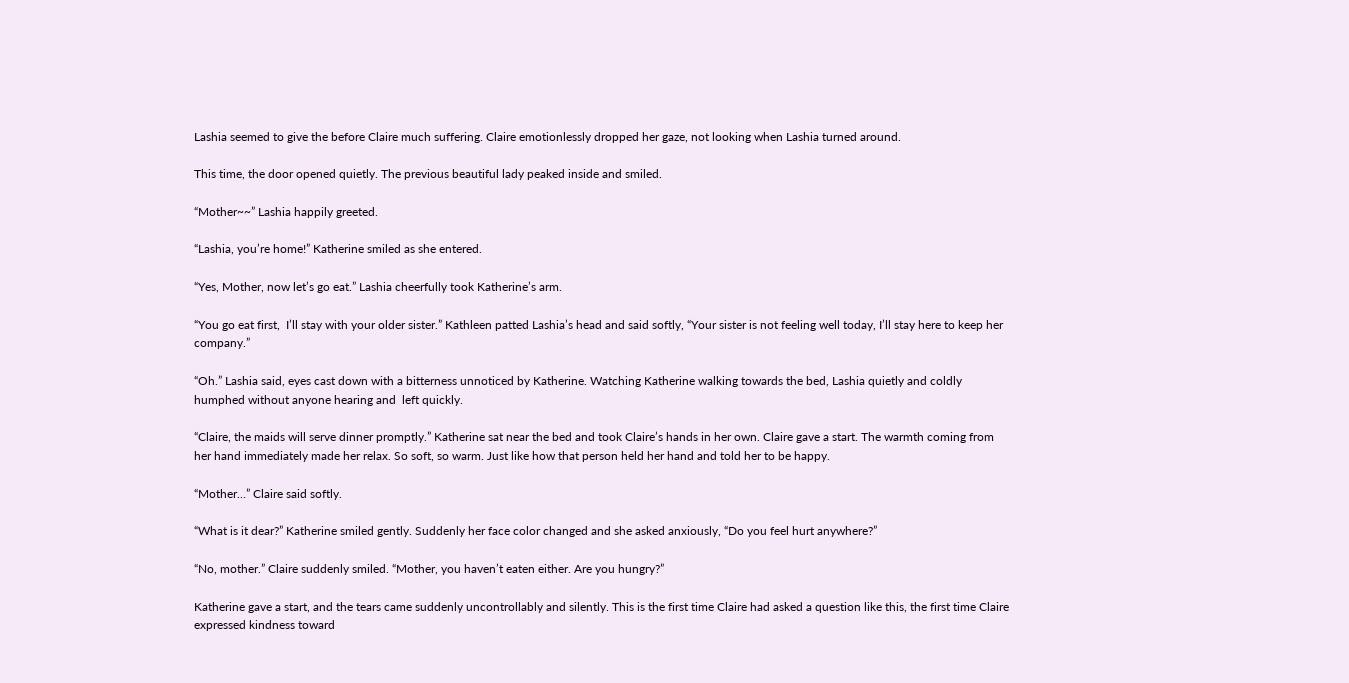Lashia seemed to give the before Claire much suffering. Claire emotionlessly dropped her gaze, not looking when Lashia turned around.

This time, the door opened quietly. The previous beautiful lady peaked inside and smiled.

“Mother~~” Lashia happily greeted.

“Lashia, you’re home!” Katherine smiled as she entered.

“Yes, Mother, now let’s go eat.” Lashia cheerfully took Katherine’s arm.

“You go eat first,  I’ll stay with your older sister.” Kathleen patted Lashia’s head and said softly, “Your sister is not feeling well today, I’ll stay here to keep her company.”

“Oh.” Lashia said, eyes cast down with a bitterness unnoticed by Katherine. Watching Katherine walking towards the bed, Lashia quietly and coldly humphed without anyone hearing and  left quickly.

“Claire, the maids will serve dinner promptly.” Katherine sat near the bed and took Claire’s hands in her own. Claire gave a start. The warmth coming from her hand immediately made her relax. So soft, so warm. Just like how that person held her hand and told her to be happy.

“Mother…” Claire said softly.

“What is it dear?” Katherine smiled gently. Suddenly her face color changed and she asked anxiously, “Do you feel hurt anywhere?”

“No, mother.” Claire suddenly smiled. “Mother, you haven’t eaten either. Are you hungry?”

Katherine gave a start, and the tears came suddenly uncontrollably and silently. This is the first time Claire had asked a question like this, the first time Claire expressed kindness toward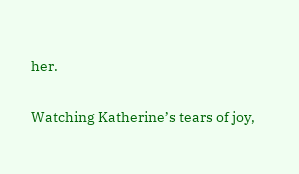her.

Watching Katherine’s tears of joy,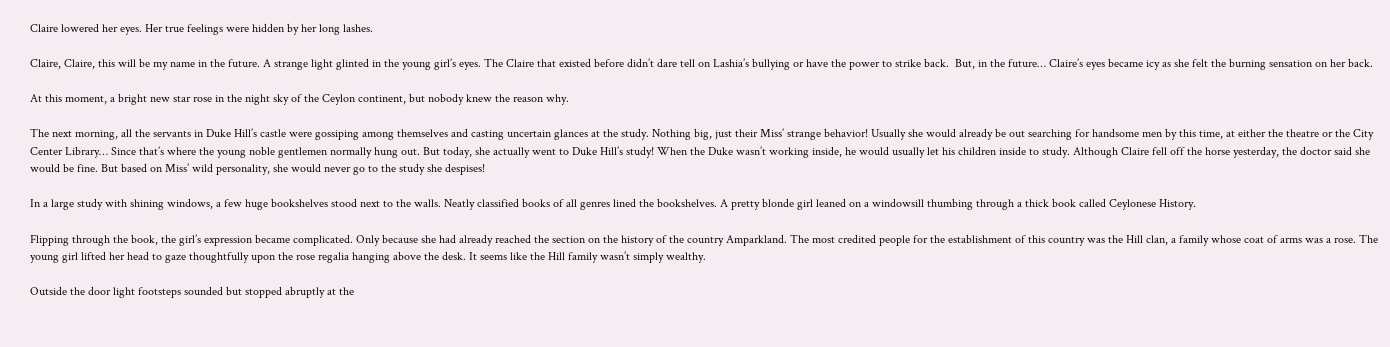Claire lowered her eyes. Her true feelings were hidden by her long lashes.

Claire, Claire, this will be my name in the future. A strange light glinted in the young girl’s eyes. The Claire that existed before didn’t dare tell on Lashia’s bullying or have the power to strike back.  But, in the future… Claire’s eyes became icy as she felt the burning sensation on her back.

At this moment, a bright new star rose in the night sky of the Ceylon continent, but nobody knew the reason why.

The next morning, all the servants in Duke Hill’s castle were gossiping among themselves and casting uncertain glances at the study. Nothing big, just their Miss’ strange behavior! Usually she would already be out searching for handsome men by this time, at either the theatre or the City Center Library… Since that’s where the young noble gentlemen normally hung out. But today, she actually went to Duke Hill’s study! When the Duke wasn’t working inside, he would usually let his children inside to study. Although Claire fell off the horse yesterday, the doctor said she would be fine. But based on Miss’ wild personality, she would never go to the study she despises!

In a large study with shining windows, a few huge bookshelves stood next to the walls. Neatly classified books of all genres lined the bookshelves. A pretty blonde girl leaned on a windowsill thumbing through a thick book called Ceylonese History.

Flipping through the book, the girl’s expression became complicated. Only because she had already reached the section on the history of the country Amparkland. The most credited people for the establishment of this country was the Hill clan, a family whose coat of arms was a rose. The young girl lifted her head to gaze thoughtfully upon the rose regalia hanging above the desk. It seems like the Hill family wasn’t simply wealthy.

Outside the door light footsteps sounded but stopped abruptly at the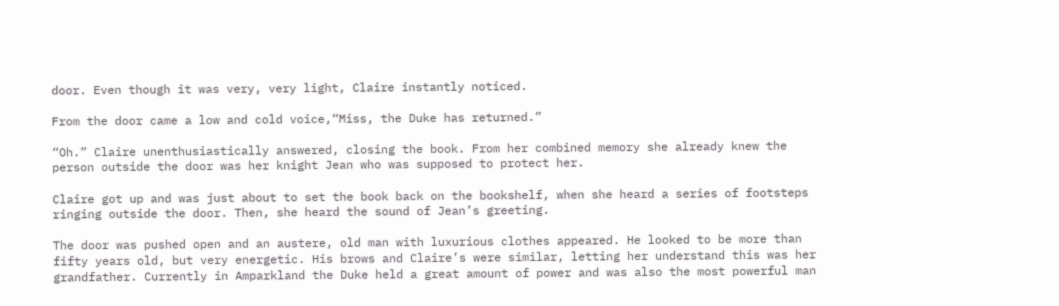door. Even though it was very, very light, Claire instantly noticed.

From the door came a low and cold voice,“Miss, the Duke has returned.”

“Oh.” Claire unenthusiastically answered, closing the book. From her combined memory she already knew the person outside the door was her knight Jean who was supposed to protect her.

Claire got up and was just about to set the book back on the bookshelf, when she heard a series of footsteps ringing outside the door. Then, she heard the sound of Jean’s greeting.

The door was pushed open and an austere, old man with luxurious clothes appeared. He looked to be more than fifty years old, but very energetic. His brows and Claire’s were similar, letting her understand this was her grandfather. Currently in Amparkland the Duke held a great amount of power and was also the most powerful man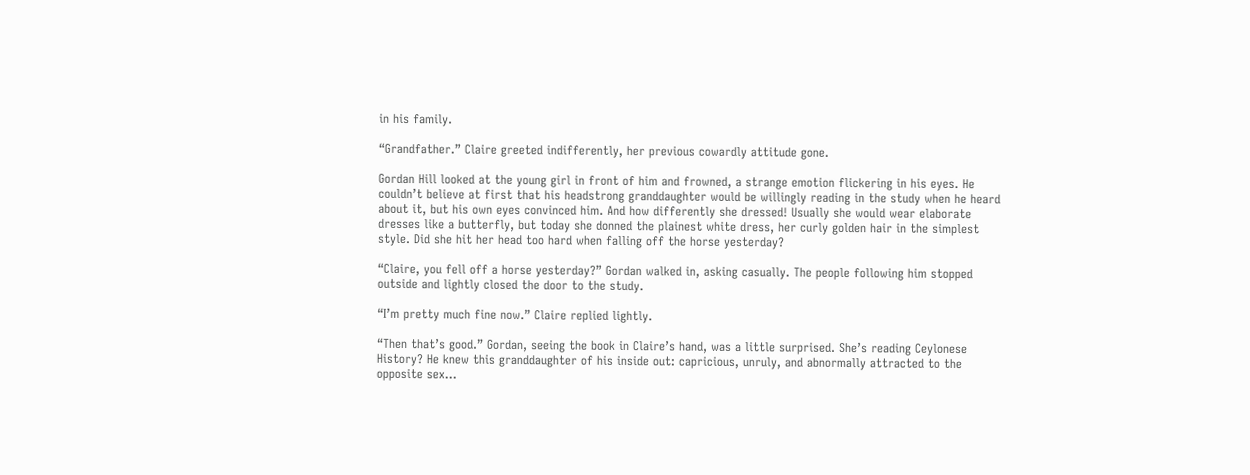in his family.

“Grandfather.” Claire greeted indifferently, her previous cowardly attitude gone.

Gordan Hill looked at the young girl in front of him and frowned, a strange emotion flickering in his eyes. He couldn’t believe at first that his headstrong granddaughter would be willingly reading in the study when he heard about it, but his own eyes convinced him. And how differently she dressed! Usually she would wear elaborate dresses like a butterfly, but today she donned the plainest white dress, her curly golden hair in the simplest style. Did she hit her head too hard when falling off the horse yesterday?

“Claire, you fell off a horse yesterday?” Gordan walked in, asking casually. The people following him stopped outside and lightly closed the door to the study.

“I’m pretty much fine now.” Claire replied lightly.

“Then that’s good.” Gordan, seeing the book in Claire’s hand, was a little surprised. She’s reading Ceylonese History? He knew this granddaughter of his inside out: capricious, unruly, and abnormally attracted to the opposite sex…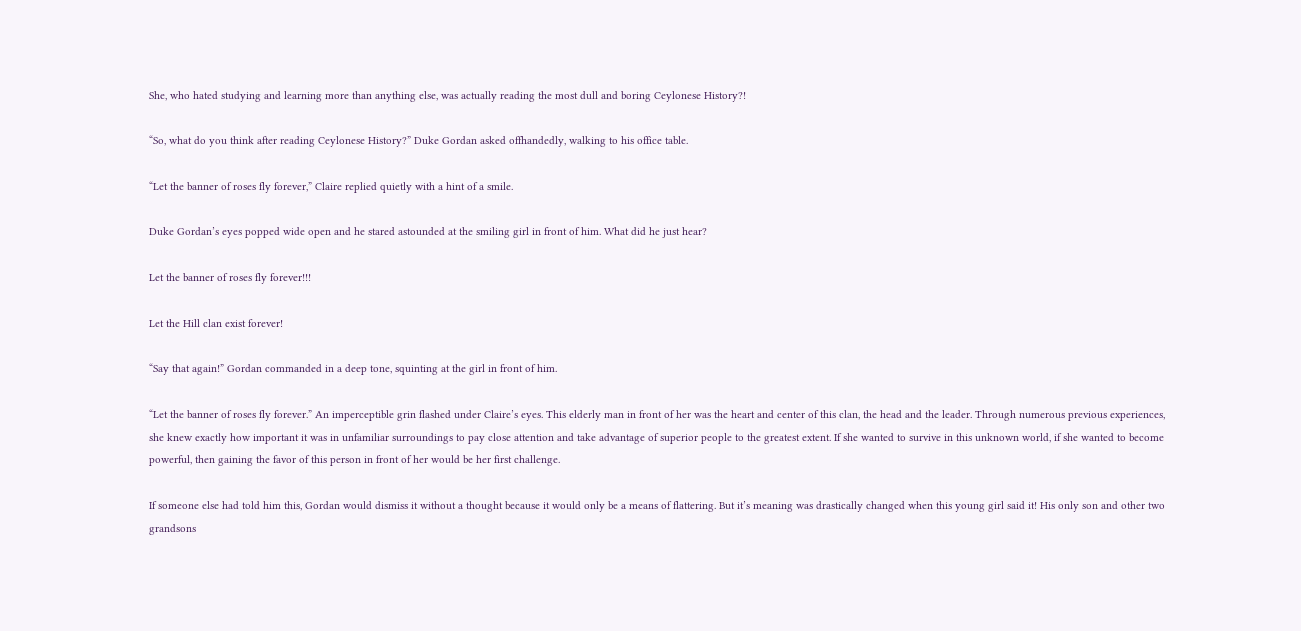She, who hated studying and learning more than anything else, was actually reading the most dull and boring Ceylonese History?!

“So, what do you think after reading Ceylonese History?” Duke Gordan asked offhandedly, walking to his office table.

“Let the banner of roses fly forever,” Claire replied quietly with a hint of a smile.

Duke Gordan’s eyes popped wide open and he stared astounded at the smiling girl in front of him. What did he just hear?

Let the banner of roses fly forever!!!

Let the Hill clan exist forever!

“Say that again!” Gordan commanded in a deep tone, squinting at the girl in front of him.

“Let the banner of roses fly forever.” An imperceptible grin flashed under Claire’s eyes. This elderly man in front of her was the heart and center of this clan, the head and the leader. Through numerous previous experiences, she knew exactly how important it was in unfamiliar surroundings to pay close attention and take advantage of superior people to the greatest extent. If she wanted to survive in this unknown world, if she wanted to become powerful, then gaining the favor of this person in front of her would be her first challenge.

If someone else had told him this, Gordan would dismiss it without a thought because it would only be a means of flattering. But it’s meaning was drastically changed when this young girl said it! His only son and other two grandsons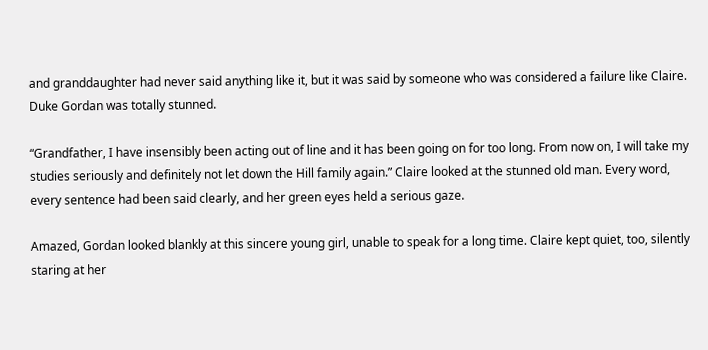and granddaughter had never said anything like it, but it was said by someone who was considered a failure like Claire. Duke Gordan was totally stunned.

“Grandfather, I have insensibly been acting out of line and it has been going on for too long. From now on, I will take my studies seriously and definitely not let down the Hill family again.” Claire looked at the stunned old man. Every word, every sentence had been said clearly, and her green eyes held a serious gaze.

Amazed, Gordan looked blankly at this sincere young girl, unable to speak for a long time. Claire kept quiet, too, silently staring at her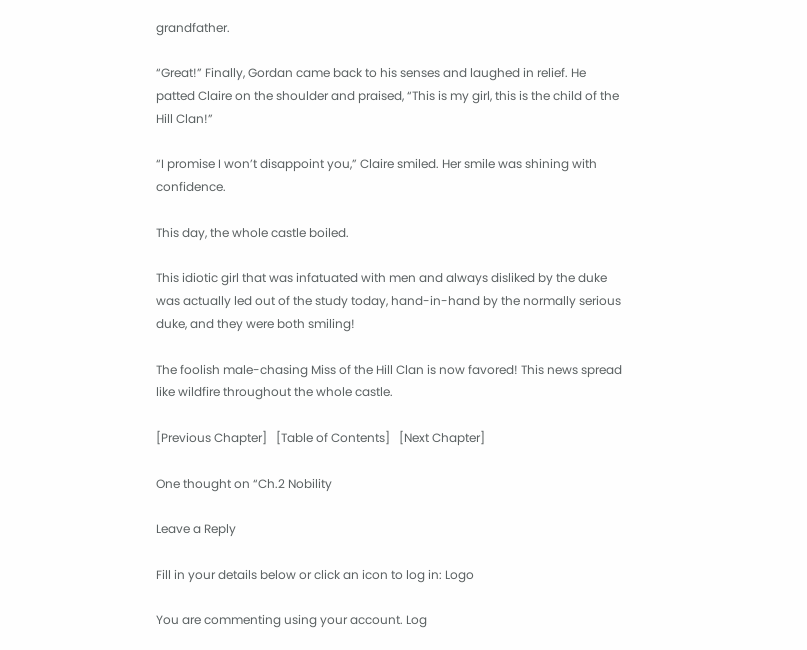grandfather.

“Great!” Finally, Gordan came back to his senses and laughed in relief. He patted Claire on the shoulder and praised, “This is my girl, this is the child of the Hill Clan!”

“I promise I won’t disappoint you,” Claire smiled. Her smile was shining with confidence.

This day, the whole castle boiled.

This idiotic girl that was infatuated with men and always disliked by the duke was actually led out of the study today, hand-in-hand by the normally serious duke, and they were both smiling!

The foolish male-chasing Miss of the Hill Clan is now favored! This news spread like wildfire throughout the whole castle.

[Previous Chapter]   [Table of Contents]   [Next Chapter]

One thought on “Ch.2 Nobility

Leave a Reply

Fill in your details below or click an icon to log in: Logo

You are commenting using your account. Log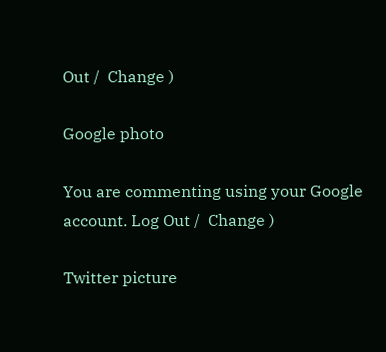Out /  Change )

Google photo

You are commenting using your Google account. Log Out /  Change )

Twitter picture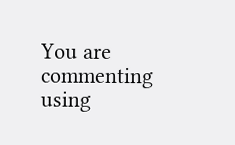You are commenting using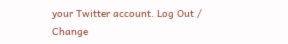your Twitter account. Log Out /  Change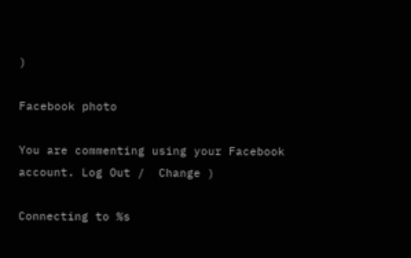)

Facebook photo

You are commenting using your Facebook account. Log Out /  Change )

Connecting to %s